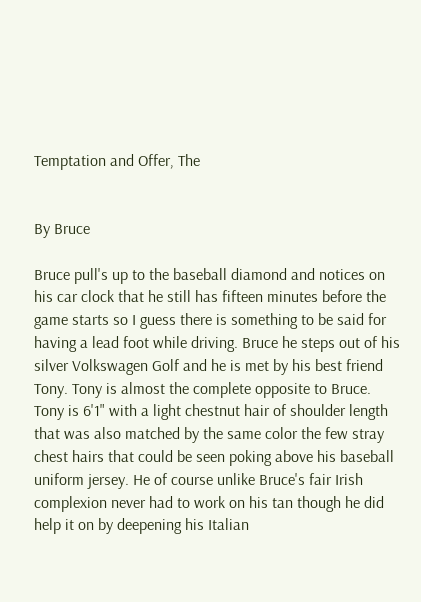Temptation and Offer, The


By Bruce

Bruce pull's up to the baseball diamond and notices on his car clock that he still has fifteen minutes before the game starts so I guess there is something to be said for having a lead foot while driving. Bruce he steps out of his silver Volkswagen Golf and he is met by his best friend Tony. Tony is almost the complete opposite to Bruce. Tony is 6'1" with a light chestnut hair of shoulder length that was also matched by the same color the few stray chest hairs that could be seen poking above his baseball uniform jersey. He of course unlike Bruce's fair Irish complexion never had to work on his tan though he did help it on by deepening his Italian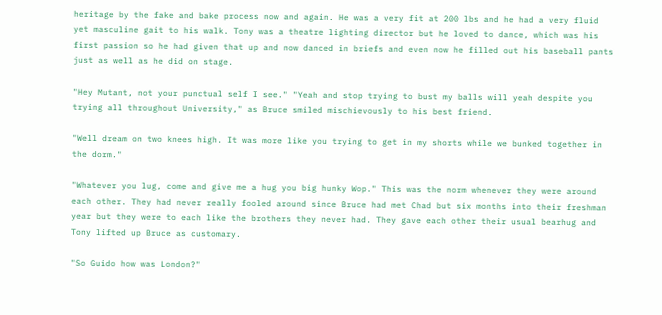heritage by the fake and bake process now and again. He was a very fit at 200 lbs and he had a very fluid yet masculine gait to his walk. Tony was a theatre lighting director but he loved to dance, which was his first passion so he had given that up and now danced in briefs and even now he filled out his baseball pants just as well as he did on stage.

"Hey Mutant, not your punctual self I see." "Yeah and stop trying to bust my balls will yeah despite you trying all throughout University," as Bruce smiled mischievously to his best friend.

"Well dream on two knees high. It was more like you trying to get in my shorts while we bunked together in the dorm."

"Whatever you lug, come and give me a hug you big hunky Wop." This was the norm whenever they were around each other. They had never really fooled around since Bruce had met Chad but six months into their freshman year but they were to each like the brothers they never had. They gave each other their usual bearhug and Tony lifted up Bruce as customary.

"So Guido how was London?"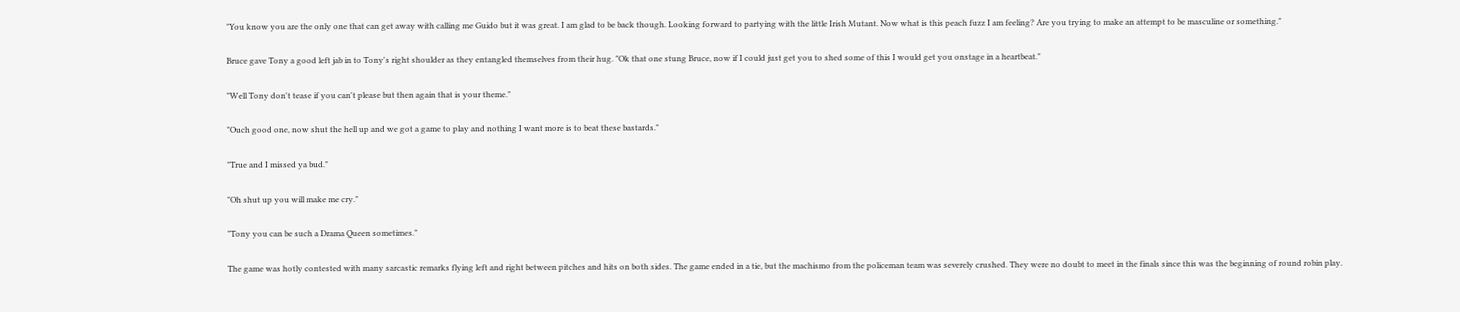"You know you are the only one that can get away with calling me Guido but it was great. I am glad to be back though. Looking forward to partying with the little Irish Mutant. Now what is this peach fuzz I am feeling? Are you trying to make an attempt to be masculine or something."

Bruce gave Tony a good left jab in to Tony's right shoulder as they entangled themselves from their hug. "Ok that one stung Bruce, now if I could just get you to shed some of this I would get you onstage in a heartbeat."

"Well Tony don't tease if you can't please but then again that is your theme."

"Ouch good one, now shut the hell up and we got a game to play and nothing I want more is to beat these bastards."

"True and I missed ya bud."

"Oh shut up you will make me cry."

"Tony you can be such a Drama Queen sometimes."

The game was hotly contested with many sarcastic remarks flying left and right between pitches and hits on both sides. The game ended in a tie, but the machismo from the policeman team was severely crushed. They were no doubt to meet in the finals since this was the beginning of round robin play.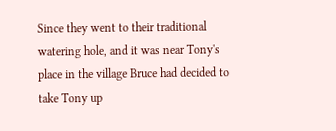Since they went to their traditional watering hole, and it was near Tony's place in the village Bruce had decided to take Tony up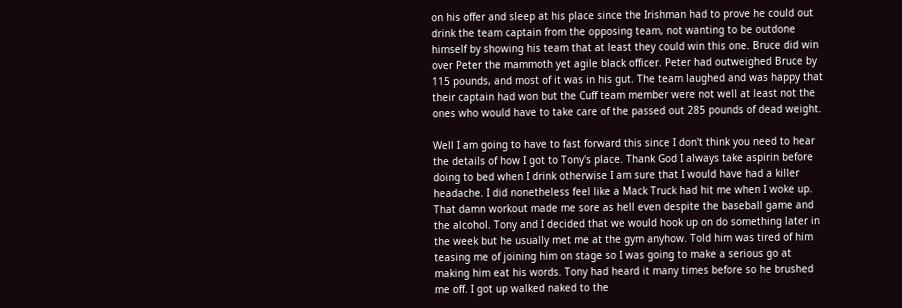on his offer and sleep at his place since the Irishman had to prove he could out drink the team captain from the opposing team, not wanting to be outdone himself by showing his team that at least they could win this one. Bruce did win over Peter the mammoth yet agile black officer. Peter had outweighed Bruce by 115 pounds, and most of it was in his gut. The team laughed and was happy that their captain had won but the Cuff team member were not well at least not the ones who would have to take care of the passed out 285 pounds of dead weight.

Well I am going to have to fast forward this since I don't think you need to hear the details of how I got to Tony's place. Thank God I always take aspirin before doing to bed when I drink otherwise I am sure that I would have had a killer headache. I did nonetheless feel like a Mack Truck had hit me when I woke up. That damn workout made me sore as hell even despite the baseball game and the alcohol. Tony and I decided that we would hook up on do something later in the week but he usually met me at the gym anyhow. Told him was tired of him teasing me of joining him on stage so I was going to make a serious go at making him eat his words. Tony had heard it many times before so he brushed me off. I got up walked naked to the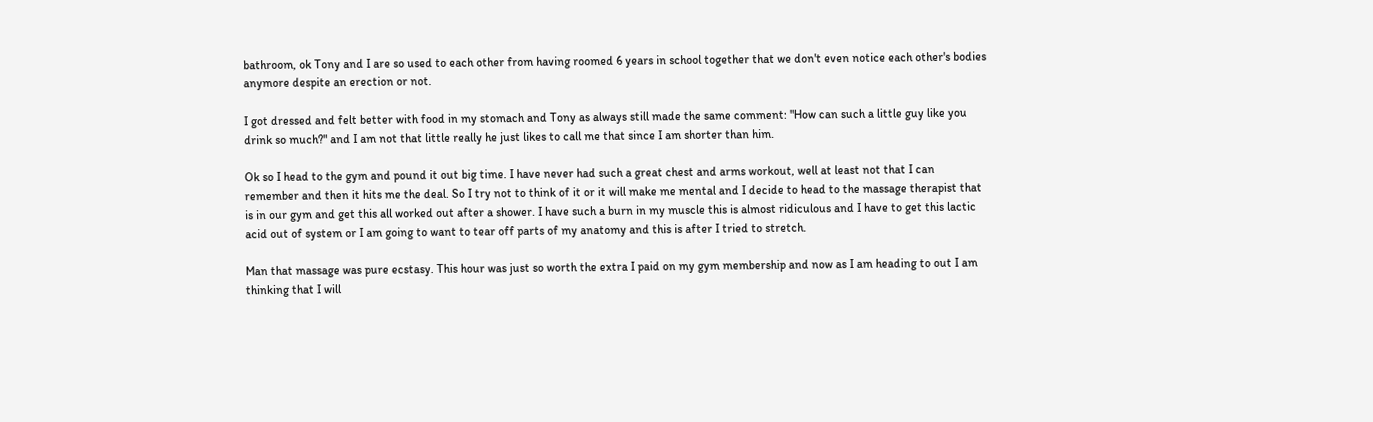bathroom, ok Tony and I are so used to each other from having roomed 6 years in school together that we don't even notice each other's bodies anymore despite an erection or not.

I got dressed and felt better with food in my stomach and Tony as always still made the same comment: "How can such a little guy like you drink so much?" and I am not that little really he just likes to call me that since I am shorter than him.

Ok so I head to the gym and pound it out big time. I have never had such a great chest and arms workout, well at least not that I can remember and then it hits me the deal. So I try not to think of it or it will make me mental and I decide to head to the massage therapist that is in our gym and get this all worked out after a shower. I have such a burn in my muscle this is almost ridiculous and I have to get this lactic acid out of system or I am going to want to tear off parts of my anatomy and this is after I tried to stretch.

Man that massage was pure ecstasy. This hour was just so worth the extra I paid on my gym membership and now as I am heading to out I am thinking that I will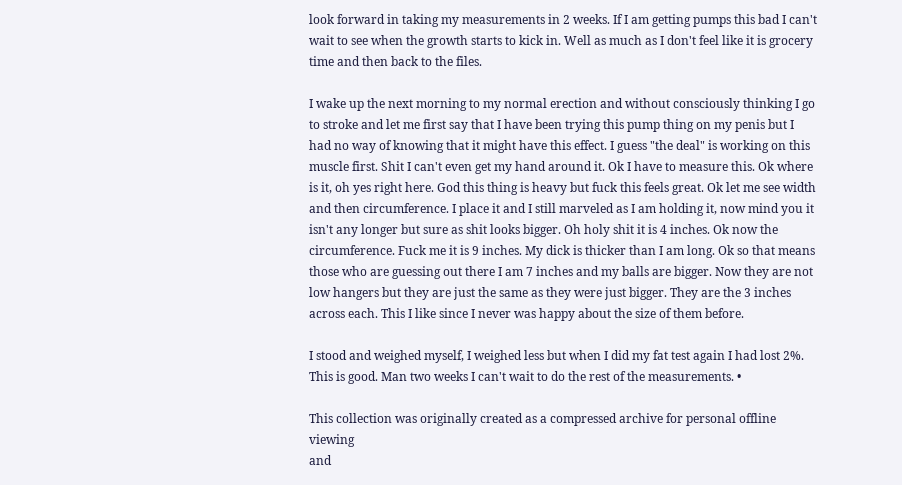look forward in taking my measurements in 2 weeks. If I am getting pumps this bad I can't wait to see when the growth starts to kick in. Well as much as I don't feel like it is grocery time and then back to the files.

I wake up the next morning to my normal erection and without consciously thinking I go to stroke and let me first say that I have been trying this pump thing on my penis but I had no way of knowing that it might have this effect. I guess "the deal" is working on this muscle first. Shit I can't even get my hand around it. Ok I have to measure this. Ok where is it, oh yes right here. God this thing is heavy but fuck this feels great. Ok let me see width and then circumference. I place it and I still marveled as I am holding it, now mind you it isn't any longer but sure as shit looks bigger. Oh holy shit it is 4 inches. Ok now the circumference. Fuck me it is 9 inches. My dick is thicker than I am long. Ok so that means those who are guessing out there I am 7 inches and my balls are bigger. Now they are not low hangers but they are just the same as they were just bigger. They are the 3 inches across each. This I like since I never was happy about the size of them before.

I stood and weighed myself, I weighed less but when I did my fat test again I had lost 2%. This is good. Man two weeks I can't wait to do the rest of the measurements. •

This collection was originally created as a compressed archive for personal offline viewing
and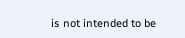is not intended to be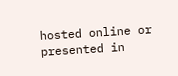hosted online or presented in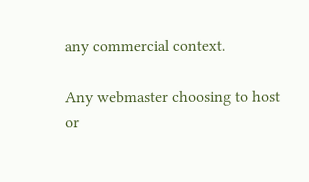any commercial context.

Any webmaster choosing to host or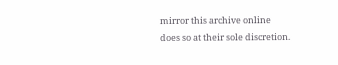mirror this archive online
does so at their sole discretion.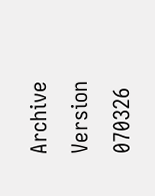Archive Version 070326